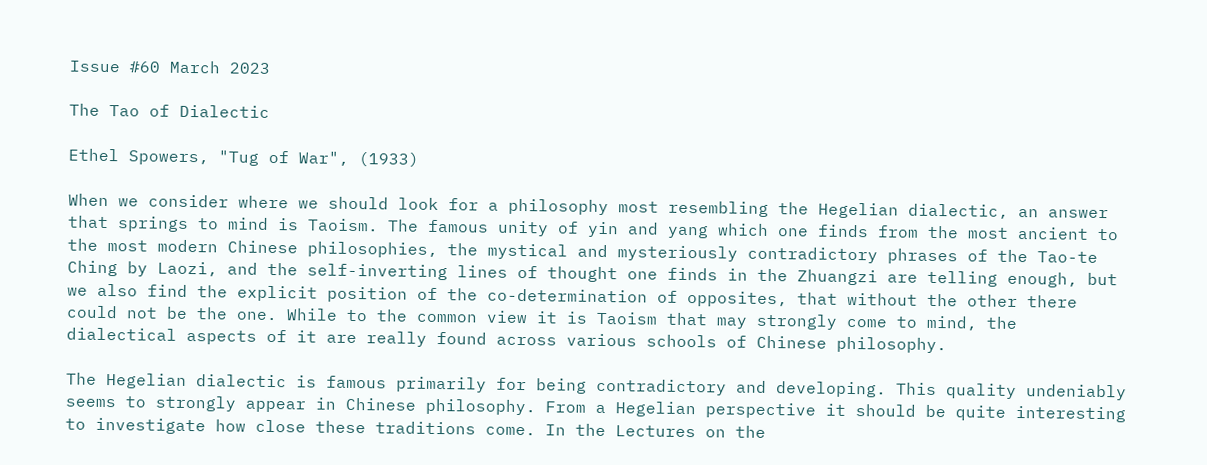Issue #60 March 2023

The Tao of Dialectic

Ethel Spowers, "Tug of War", (1933)

When we consider where we should look for a philosophy most resembling the Hegelian dialectic, an answer that springs to mind is Taoism. The famous unity of yin and yang which one finds from the most ancient to the most modern Chinese philosophies, the mystical and mysteriously contradictory phrases of the Tao-te Ching by Laozi, and the self-inverting lines of thought one finds in the Zhuangzi are telling enough, but we also find the explicit position of the co-determination of opposites, that without the other there could not be the one. While to the common view it is Taoism that may strongly come to mind, the dialectical aspects of it are really found across various schools of Chinese philosophy.

The Hegelian dialectic is famous primarily for being contradictory and developing. This quality undeniably seems to strongly appear in Chinese philosophy. From a Hegelian perspective it should be quite interesting to investigate how close these traditions come. In the Lectures on the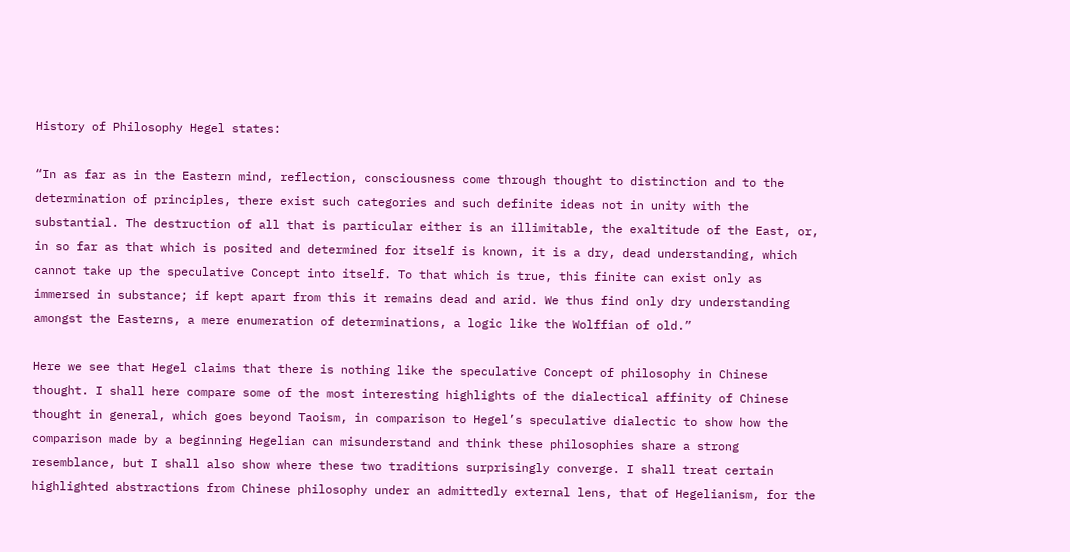History of Philosophy Hegel states:

“In as far as in the Eastern mind, reflection, consciousness come through thought to distinction and to the determination of principles, there exist such categories and such definite ideas not in unity with the substantial. The destruction of all that is particular either is an illimitable, the exaltitude of the East, or, in so far as that which is posited and determined for itself is known, it is a dry, dead understanding, which cannot take up the speculative Concept into itself. To that which is true, this finite can exist only as immersed in substance; if kept apart from this it remains dead and arid. We thus find only dry understanding amongst the Easterns, a mere enumeration of determinations, a logic like the Wolffian of old.”

Here we see that Hegel claims that there is nothing like the speculative Concept of philosophy in Chinese thought. I shall here compare some of the most interesting highlights of the dialectical affinity of Chinese thought in general, which goes beyond Taoism, in comparison to Hegel’s speculative dialectic to show how the comparison made by a beginning Hegelian can misunderstand and think these philosophies share a strong resemblance, but I shall also show where these two traditions surprisingly converge. I shall treat certain highlighted abstractions from Chinese philosophy under an admittedly external lens, that of Hegelianism, for the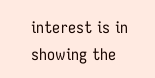interest is in showing the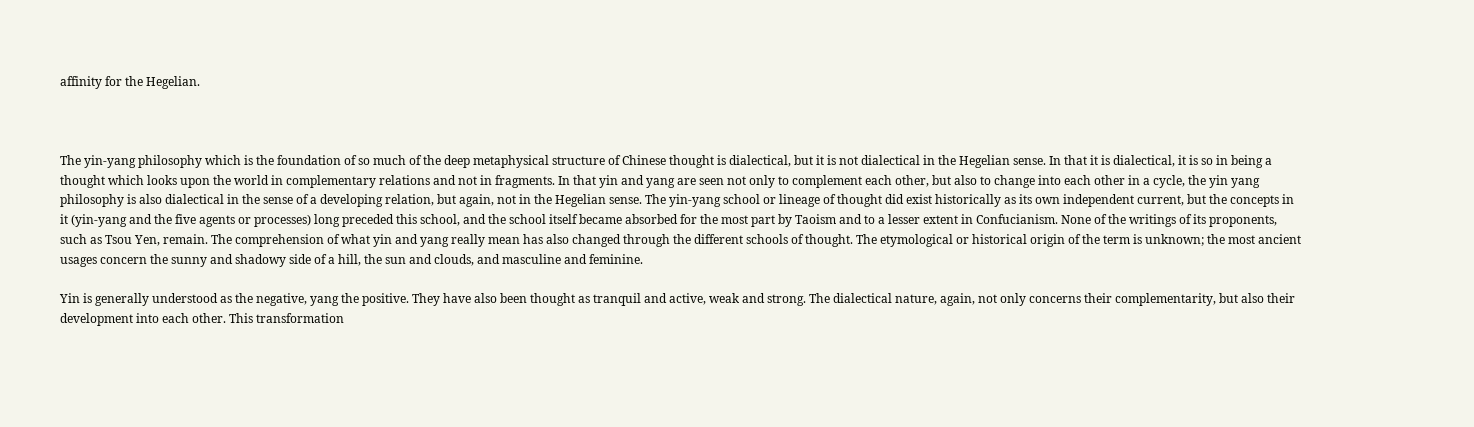affinity for the Hegelian.



The yin-yang philosophy which is the foundation of so much of the deep metaphysical structure of Chinese thought is dialectical, but it is not dialectical in the Hegelian sense. In that it is dialectical, it is so in being a thought which looks upon the world in complementary relations and not in fragments. In that yin and yang are seen not only to complement each other, but also to change into each other in a cycle, the yin yang philosophy is also dialectical in the sense of a developing relation, but again, not in the Hegelian sense. The yin-yang school or lineage of thought did exist historically as its own independent current, but the concepts in it (yin-yang and the five agents or processes) long preceded this school, and the school itself became absorbed for the most part by Taoism and to a lesser extent in Confucianism. None of the writings of its proponents, such as Tsou Yen, remain. The comprehension of what yin and yang really mean has also changed through the different schools of thought. The etymological or historical origin of the term is unknown; the most ancient usages concern the sunny and shadowy side of a hill, the sun and clouds, and masculine and feminine.

Yin is generally understood as the negative, yang the positive. They have also been thought as tranquil and active, weak and strong. The dialectical nature, again, not only concerns their complementarity, but also their development into each other. This transformation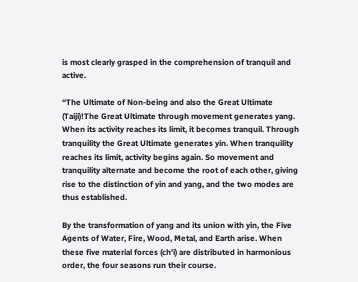is most clearly grasped in the comprehension of tranquil and active.

“The Ultimate of Non-being and also the Great Ultimate (Taiji)!The Great Ultimate through movement generates yang. When its activity reaches its limit, it becomes tranquil. Through tranquility the Great Ultimate generates yin. When tranquility reaches its limit, activity begins again. So movement and tranquility alternate and become the root of each other, giving rise to the distinction of yin and yang, and the two modes are thus established.

By the transformation of yang and its union with yin, the Five Agents of Water, Fire, Wood, Metal, and Earth arise. When these five material forces (ch’i) are distributed in harmonious order, the four seasons run their course.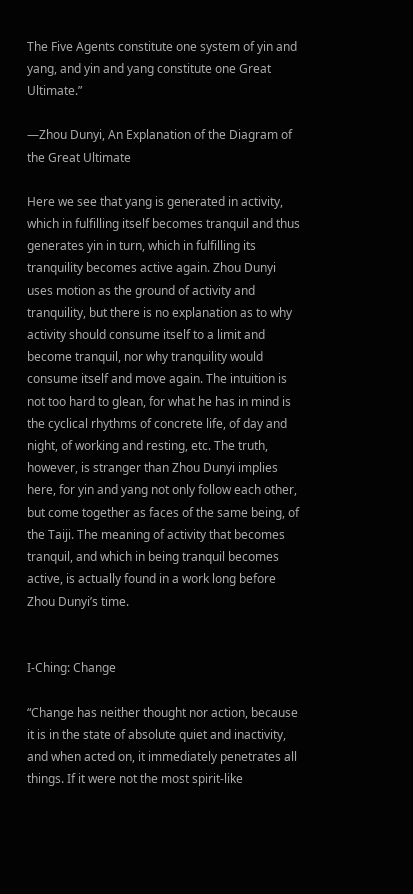The Five Agents constitute one system of yin and yang, and yin and yang constitute one Great Ultimate.”

—Zhou Dunyi, An Explanation of the Diagram of the Great Ultimate

Here we see that yang is generated in activity, which in fulfilling itself becomes tranquil and thus generates yin in turn, which in fulfilling its tranquility becomes active again. Zhou Dunyi uses motion as the ground of activity and tranquility, but there is no explanation as to why activity should consume itself to a limit and become tranquil, nor why tranquility would consume itself and move again. The intuition is not too hard to glean, for what he has in mind is the cyclical rhythms of concrete life, of day and night, of working and resting, etc. The truth, however, is stranger than Zhou Dunyi implies here, for yin and yang not only follow each other, but come together as faces of the same being, of the Taiji. The meaning of activity that becomes tranquil, and which in being tranquil becomes active, is actually found in a work long before Zhou Dunyi’s time.


I-Ching: Change

“Change has neither thought nor action, because it is in the state of absolute quiet and inactivity, and when acted on, it immediately penetrates all things. If it were not the most spirit-like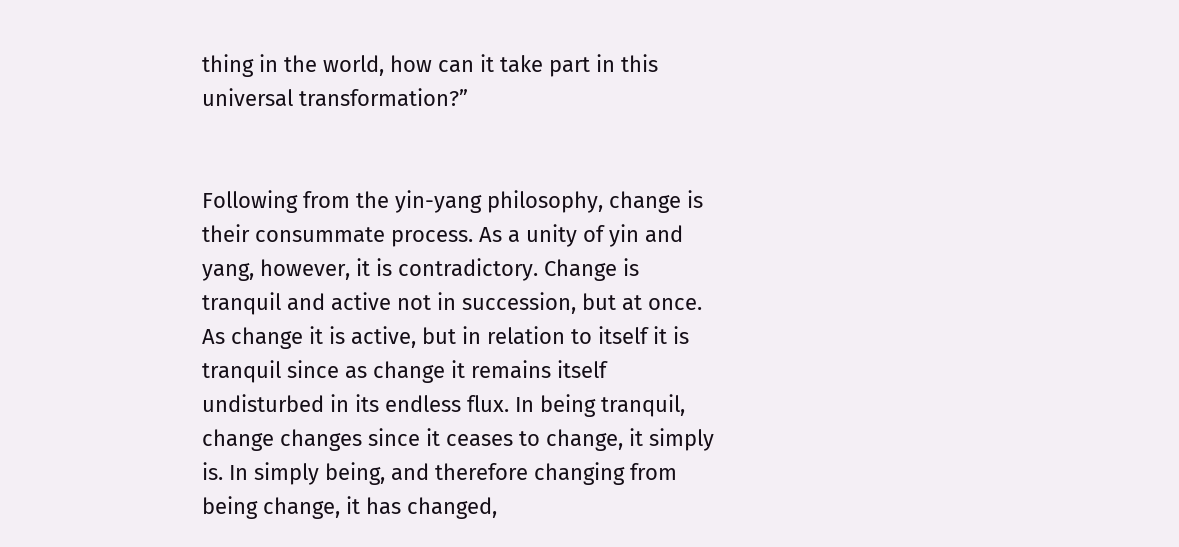thing in the world, how can it take part in this universal transformation?”


Following from the yin-yang philosophy, change is their consummate process. As a unity of yin and yang, however, it is contradictory. Change is tranquil and active not in succession, but at once. As change it is active, but in relation to itself it is tranquil since as change it remains itself undisturbed in its endless flux. In being tranquil, change changes since it ceases to change, it simply is. In simply being, and therefore changing from being change, it has changed,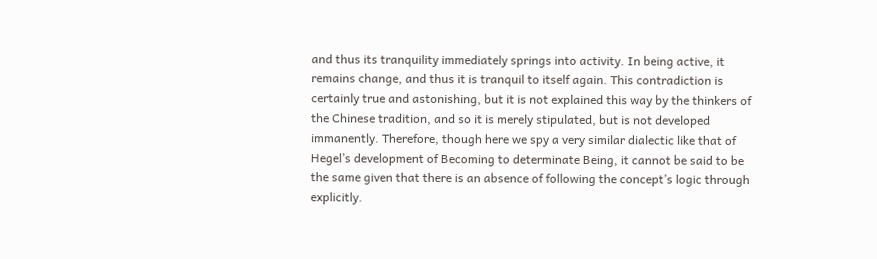and thus its tranquility immediately springs into activity. In being active, it remains change, and thus it is tranquil to itself again. This contradiction is certainly true and astonishing, but it is not explained this way by the thinkers of the Chinese tradition, and so it is merely stipulated, but is not developed immanently. Therefore, though here we spy a very similar dialectic like that of Hegel’s development of Becoming to determinate Being, it cannot be said to be the same given that there is an absence of following the concept’s logic through explicitly.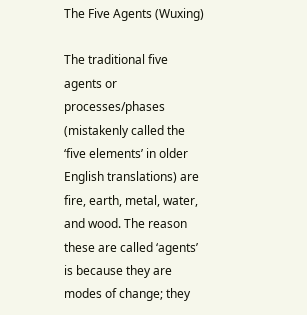The Five Agents (Wuxing)

The traditional five agents or processes/phases (mistakenly called the ‘five elements’ in older English translations) are fire, earth, metal, water, and wood. The reason these are called ‘agents’ is because they are modes of change; they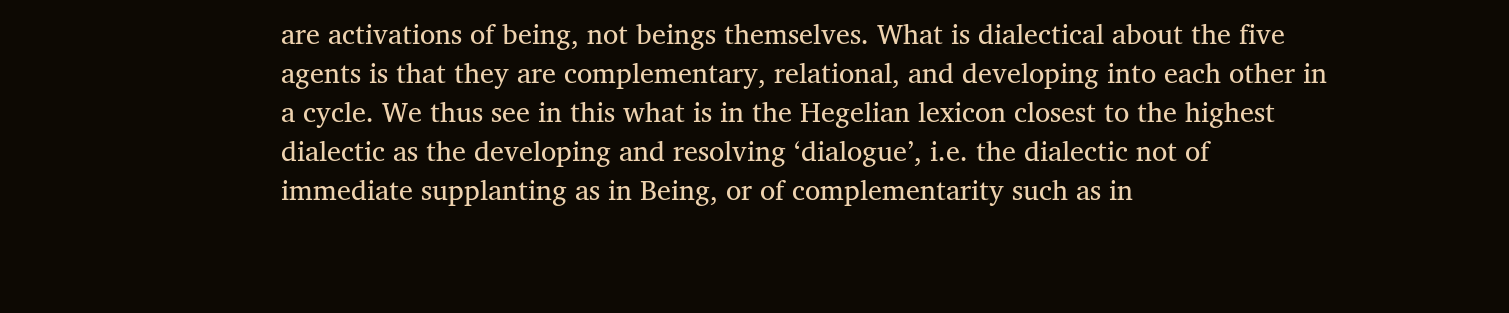are activations of being, not beings themselves. What is dialectical about the five agents is that they are complementary, relational, and developing into each other in a cycle. We thus see in this what is in the Hegelian lexicon closest to the highest dialectic as the developing and resolving ‘dialogue’, i.e. the dialectic not of immediate supplanting as in Being, or of complementarity such as in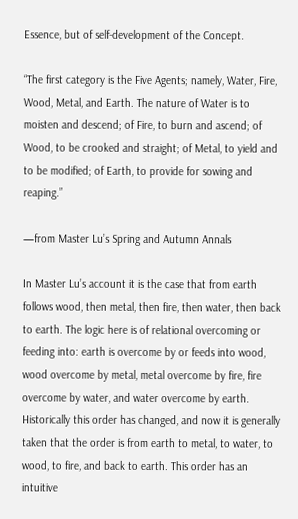Essence, but of self-development of the Concept.

“The first category is the Five Agents; namely, Water, Fire, Wood, Metal, and Earth. The nature of Water is to moisten and descend; of Fire, to burn and ascend; of Wood, to be crooked and straight; of Metal, to yield and to be modified; of Earth, to provide for sowing and reaping.”

—from Master Lu’s Spring and Autumn Annals

In Master Lu’s account it is the case that from earth follows wood, then metal, then fire, then water, then back to earth. The logic here is of relational overcoming or feeding into: earth is overcome by or feeds into wood, wood overcome by metal, metal overcome by fire, fire overcome by water, and water overcome by earth. Historically this order has changed, and now it is generally taken that the order is from earth to metal, to water, to wood, to fire, and back to earth. This order has an intuitive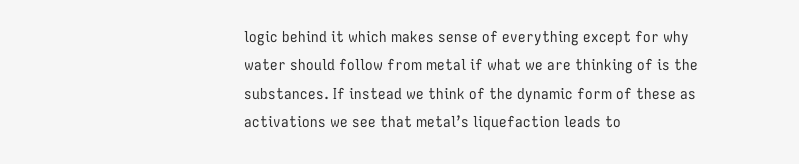logic behind it which makes sense of everything except for why water should follow from metal if what we are thinking of is the substances. If instead we think of the dynamic form of these as activations we see that metal’s liquefaction leads to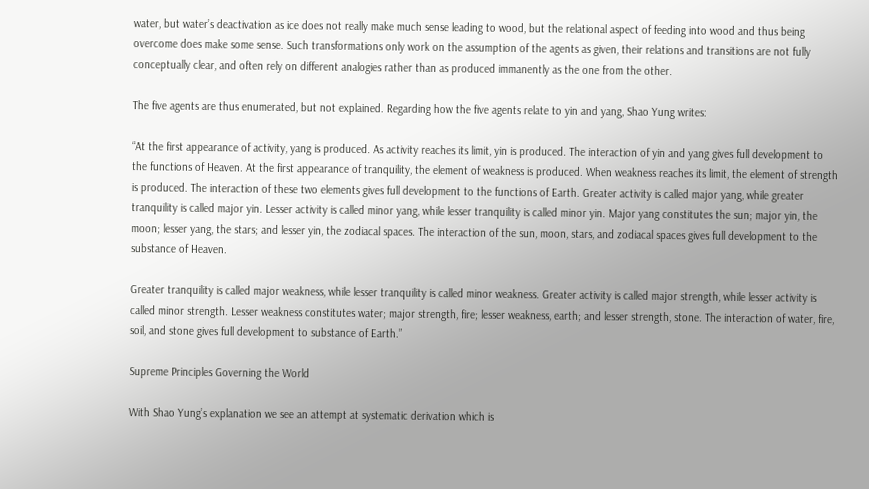water, but water’s deactivation as ice does not really make much sense leading to wood, but the relational aspect of feeding into wood and thus being overcome does make some sense. Such transformations only work on the assumption of the agents as given, their relations and transitions are not fully conceptually clear, and often rely on different analogies rather than as produced immanently as the one from the other.

The five agents are thus enumerated, but not explained. Regarding how the five agents relate to yin and yang, Shao Yung writes:

“At the first appearance of activity, yang is produced. As activity reaches its limit, yin is produced. The interaction of yin and yang gives full development to the functions of Heaven. At the first appearance of tranquility, the element of weakness is produced. When weakness reaches its limit, the element of strength is produced. The interaction of these two elements gives full development to the functions of Earth. Greater activity is called major yang, while greater tranquility is called major yin. Lesser activity is called minor yang, while lesser tranquility is called minor yin. Major yang constitutes the sun; major yin, the moon; lesser yang, the stars; and lesser yin, the zodiacal spaces. The interaction of the sun, moon, stars, and zodiacal spaces gives full development to the substance of Heaven.

Greater tranquility is called major weakness, while lesser tranquility is called minor weakness. Greater activity is called major strength, while lesser activity is called minor strength. Lesser weakness constitutes water; major strength, fire; lesser weakness, earth; and lesser strength, stone. The interaction of water, fire, soil, and stone gives full development to substance of Earth.”

Supreme Principles Governing the World

With Shao Yung’s explanation we see an attempt at systematic derivation which is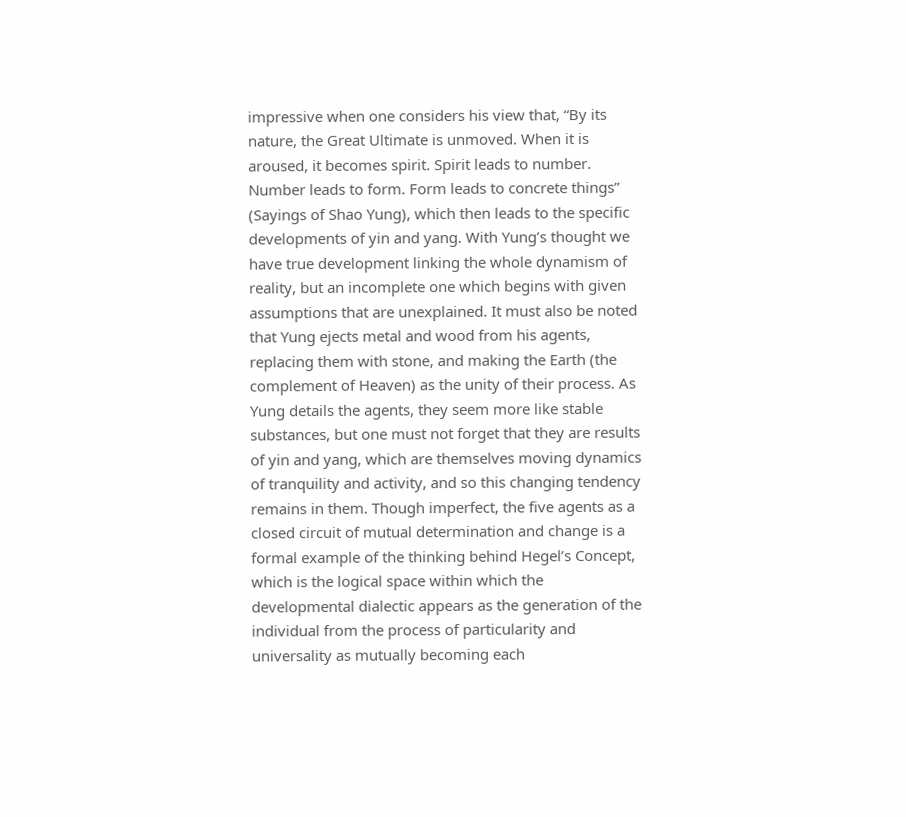impressive when one considers his view that, “By its nature, the Great Ultimate is unmoved. When it is aroused, it becomes spirit. Spirit leads to number. Number leads to form. Form leads to concrete things” (Sayings of Shao Yung), which then leads to the specific developments of yin and yang. With Yung’s thought we have true development linking the whole dynamism of reality, but an incomplete one which begins with given assumptions that are unexplained. It must also be noted that Yung ejects metal and wood from his agents, replacing them with stone, and making the Earth (the complement of Heaven) as the unity of their process. As Yung details the agents, they seem more like stable substances, but one must not forget that they are results of yin and yang, which are themselves moving dynamics of tranquility and activity, and so this changing tendency remains in them. Though imperfect, the five agents as a closed circuit of mutual determination and change is a formal example of the thinking behind Hegel’s Concept, which is the logical space within which the developmental dialectic appears as the generation of the individual from the process of particularity and universality as mutually becoming each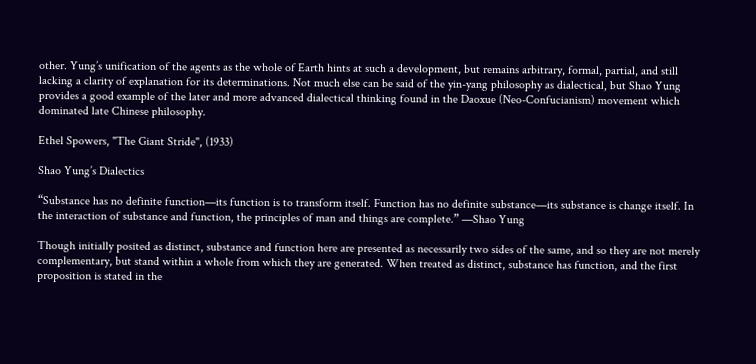other. Yung’s unification of the agents as the whole of Earth hints at such a development, but remains arbitrary, formal, partial, and still lacking a clarity of explanation for its determinations. Not much else can be said of the yin-yang philosophy as dialectical, but Shao Yung provides a good example of the later and more advanced dialectical thinking found in the Daoxue (Neo-Confucianism) movement which dominated late Chinese philosophy.

Ethel Spowers, "The Giant Stride", (1933)

Shao Yung’s Dialectics

“Substance has no definite function—its function is to transform itself. Function has no definite substance—its substance is change itself. In the interaction of substance and function, the principles of man and things are complete.” —Shao Yung

Though initially posited as distinct, substance and function here are presented as necessarily two sides of the same, and so they are not merely complementary, but stand within a whole from which they are generated. When treated as distinct, substance has function, and the first proposition is stated in the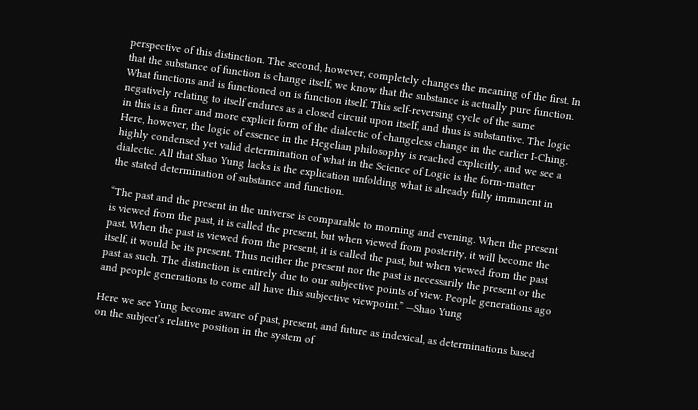perspective of this distinction. The second, however, completely changes the meaning of the first. In that the substance of function is change itself, we know that the substance is actually pure function. What functions and is functioned on is function itself. This self-reversing cycle of the same negatively relating to itself endures as a closed circuit upon itself, and thus is substantive. The logic in this is a finer and more explicit form of the dialectic of changeless change in the earlier I-Ching. Here, however, the logic of essence in the Hegelian philosophy is reached explicitly, and we see a highly condensed yet valid determination of what in the Science of Logic is the form-matter dialectic. All that Shao Yung lacks is the explication unfolding what is already fully immanent in the stated determination of substance and function.

“The past and the present in the universe is comparable to morning and evening. When the present is viewed from the past, it is called the present, but when viewed from posterity, it will become the past. When the past is viewed from the present, it is called the past, but when viewed from the past itself, it would be its present. Thus neither the present nor the past is necessarily the present or the past as such. The distinction is entirely due to our subjective points of view. People generations ago and people generations to come all have this subjective viewpoint.” —Shao Yung

Here we see Yung become aware of past, present, and future as indexical, as determinations based on the subject’s relative position in the system of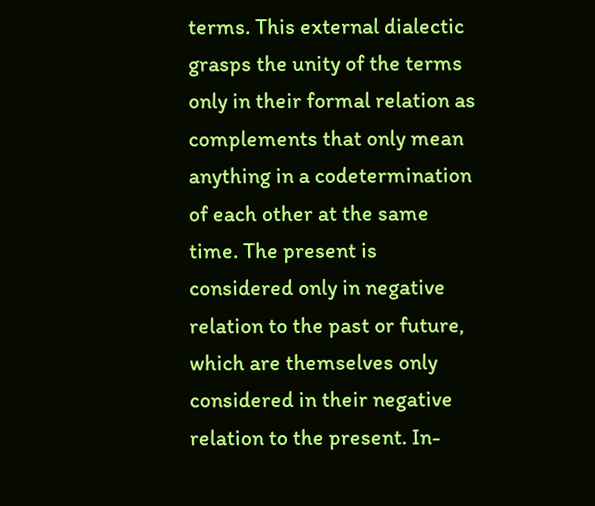terms. This external dialectic grasps the unity of the terms only in their formal relation as complements that only mean anything in a codetermination of each other at the same time. The present is considered only in negative relation to the past or future, which are themselves only considered in their negative relation to the present. In-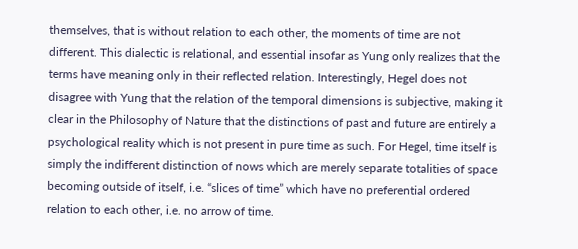themselves, that is without relation to each other, the moments of time are not different. This dialectic is relational, and essential insofar as Yung only realizes that the terms have meaning only in their reflected relation. Interestingly, Hegel does not disagree with Yung that the relation of the temporal dimensions is subjective, making it clear in the Philosophy of Nature that the distinctions of past and future are entirely a psychological reality which is not present in pure time as such. For Hegel, time itself is simply the indifferent distinction of nows which are merely separate totalities of space becoming outside of itself, i.e. “slices of time” which have no preferential ordered relation to each other, i.e. no arrow of time.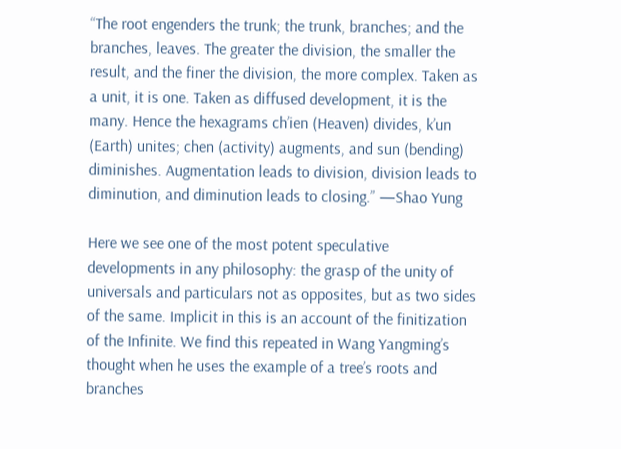“The root engenders the trunk; the trunk, branches; and the branches, leaves. The greater the division, the smaller the result, and the finer the division, the more complex. Taken as a unit, it is one. Taken as diffused development, it is the many. Hence the hexagrams ch’ien (Heaven) divides, k’un (Earth) unites; chen (activity) augments, and sun (bending) diminishes. Augmentation leads to division, division leads to diminution, and diminution leads to closing.” —Shao Yung

Here we see one of the most potent speculative developments in any philosophy: the grasp of the unity of universals and particulars not as opposites, but as two sides of the same. Implicit in this is an account of the finitization of the Infinite. We find this repeated in Wang Yangming’s thought when he uses the example of a tree’s roots and branches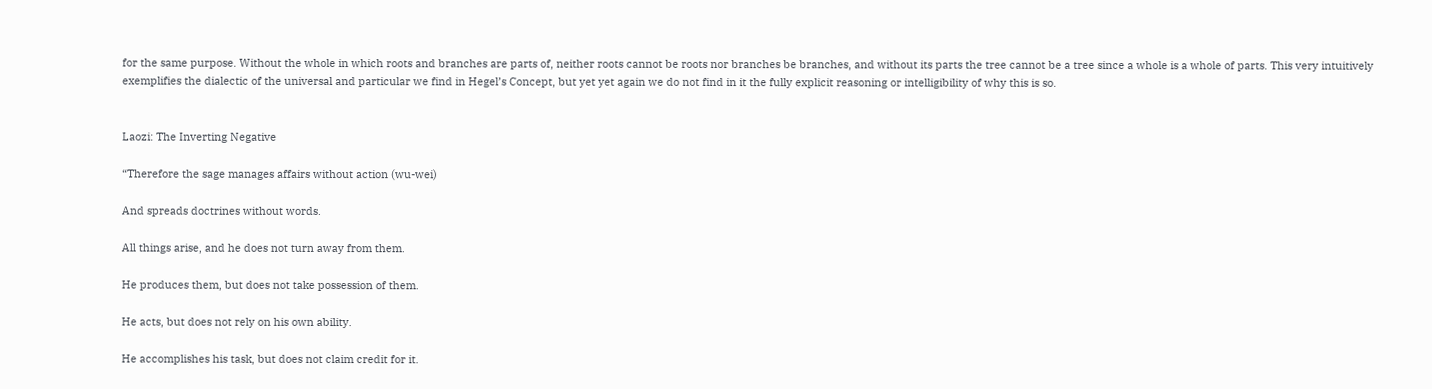for the same purpose. Without the whole in which roots and branches are parts of, neither roots cannot be roots nor branches be branches, and without its parts the tree cannot be a tree since a whole is a whole of parts. This very intuitively exemplifies the dialectic of the universal and particular we find in Hegel’s Concept, but yet yet again we do not find in it the fully explicit reasoning or intelligibility of why this is so.


Laozi: The Inverting Negative

“Therefore the sage manages affairs without action (wu-wei)

And spreads doctrines without words.

All things arise, and he does not turn away from them.

He produces them, but does not take possession of them.

He acts, but does not rely on his own ability.

He accomplishes his task, but does not claim credit for it.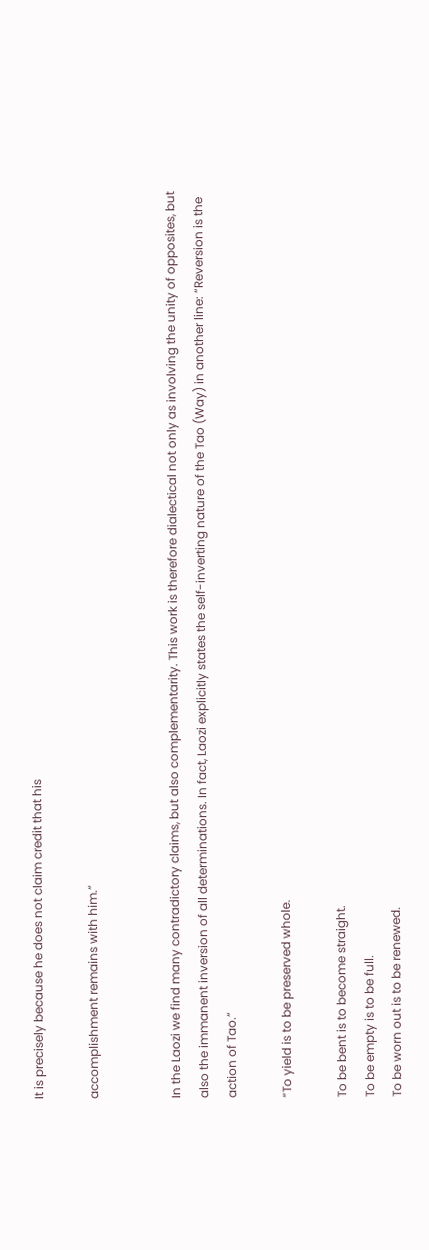It is precisely because he does not claim credit that his

accomplishment remains with him.”


In the Laozi we find many contradictory claims, but also complementarity. This work is therefore dialectical not only as involving the unity of opposites, but also the immanent inversion of all determinations. In fact, Laozi explicitly states the self-inverting nature of the Tao (Way) in another line: “Reversion is the action of Tao.”

“To yield is to be preserved whole.

To be bent is to become straight.
To be empty is to be full.
To be worn out is to be renewed.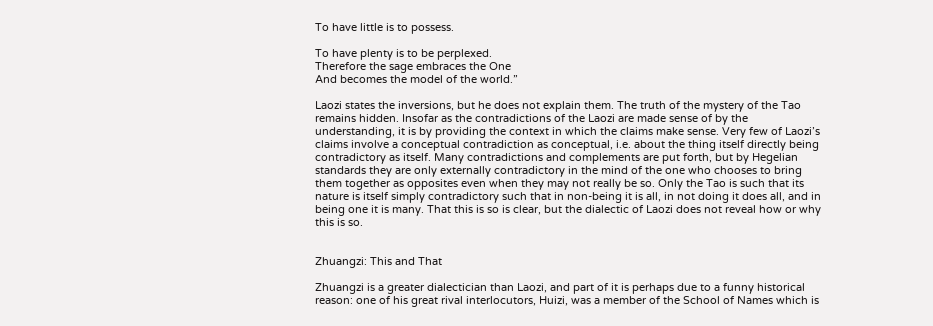To have little is to possess.

To have plenty is to be perplexed.
Therefore the sage embraces the One
And becomes the model of the world.”

Laozi states the inversions, but he does not explain them. The truth of the mystery of the Tao remains hidden. Insofar as the contradictions of the Laozi are made sense of by the understanding, it is by providing the context in which the claims make sense. Very few of Laozi’s claims involve a conceptual contradiction as conceptual, i.e. about the thing itself directly being contradictory as itself. Many contradictions and complements are put forth, but by Hegelian standards they are only externally contradictory in the mind of the one who chooses to bring them together as opposites even when they may not really be so. Only the Tao is such that its nature is itself simply contradictory such that in non-being it is all, in not doing it does all, and in being one it is many. That this is so is clear, but the dialectic of Laozi does not reveal how or why this is so.


Zhuangzi: This and That

Zhuangzi is a greater dialectician than Laozi, and part of it is perhaps due to a funny historical reason: one of his great rival interlocutors, Huizi, was a member of the School of Names which is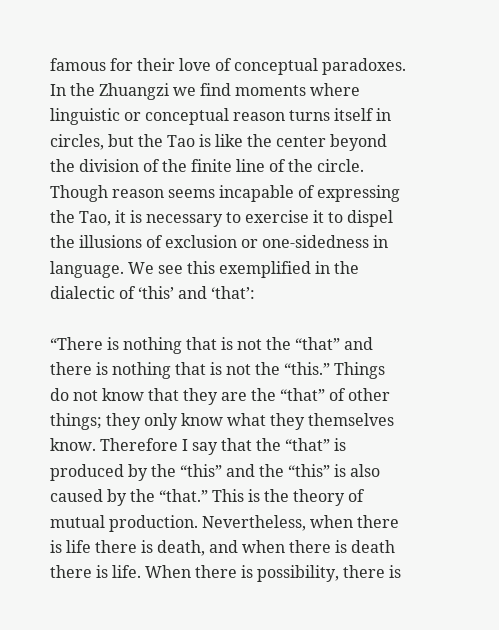famous for their love of conceptual paradoxes. In the Zhuangzi we find moments where linguistic or conceptual reason turns itself in circles, but the Tao is like the center beyond the division of the finite line of the circle. Though reason seems incapable of expressing the Tao, it is necessary to exercise it to dispel the illusions of exclusion or one-sidedness in language. We see this exemplified in the dialectic of ‘this’ and ‘that’:

“There is nothing that is not the “that” and there is nothing that is not the “this.” Things do not know that they are the “that” of other things; they only know what they themselves know. Therefore I say that the “that” is produced by the “this” and the “this” is also caused by the “that.” This is the theory of mutual production. Nevertheless, when there is life there is death, and when there is death there is life. When there is possibility, there is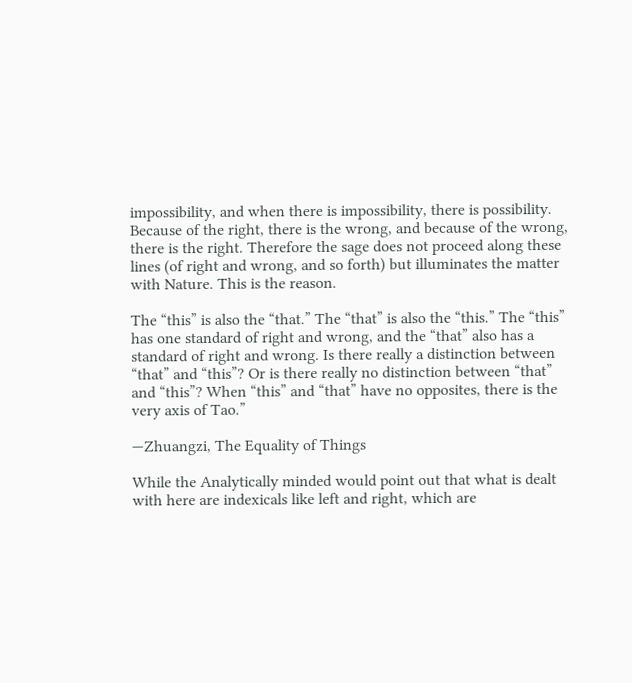impossibility, and when there is impossibility, there is possibility. Because of the right, there is the wrong, and because of the wrong, there is the right. Therefore the sage does not proceed along these lines (of right and wrong, and so forth) but illuminates the matter with Nature. This is the reason.

The “this” is also the “that.” The “that” is also the “this.” The “this” has one standard of right and wrong, and the “that” also has a standard of right and wrong. Is there really a distinction between “that” and “this”? Or is there really no distinction between “that” and “this”? When “this” and “that” have no opposites, there is the very axis of Tao.”

—Zhuangzi, The Equality of Things

While the Analytically minded would point out that what is dealt with here are indexicals like left and right, which are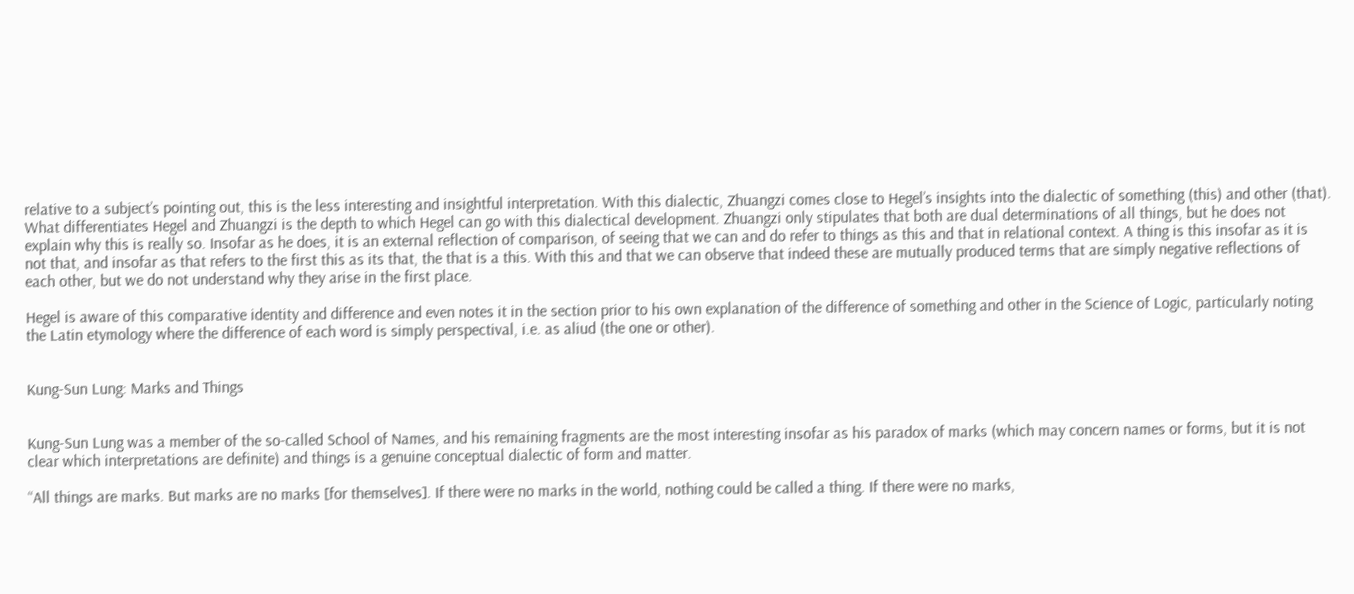relative to a subject’s pointing out, this is the less interesting and insightful interpretation. With this dialectic, Zhuangzi comes close to Hegel’s insights into the dialectic of something (this) and other (that). What differentiates Hegel and Zhuangzi is the depth to which Hegel can go with this dialectical development. Zhuangzi only stipulates that both are dual determinations of all things, but he does not explain why this is really so. Insofar as he does, it is an external reflection of comparison, of seeing that we can and do refer to things as this and that in relational context. A thing is this insofar as it is not that, and insofar as that refers to the first this as its that, the that is a this. With this and that we can observe that indeed these are mutually produced terms that are simply negative reflections of each other, but we do not understand why they arise in the first place.

Hegel is aware of this comparative identity and difference and even notes it in the section prior to his own explanation of the difference of something and other in the Science of Logic, particularly noting the Latin etymology where the difference of each word is simply perspectival, i.e. as aliud (the one or other).


Kung-Sun Lung: Marks and Things


Kung-Sun Lung was a member of the so-called School of Names, and his remaining fragments are the most interesting insofar as his paradox of marks (which may concern names or forms, but it is not clear which interpretations are definite) and things is a genuine conceptual dialectic of form and matter.

“All things are marks. But marks are no marks [for themselves]. If there were no marks in the world, nothing could be called a thing. If there were no marks,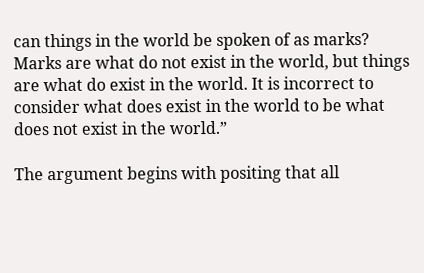can things in the world be spoken of as marks? Marks are what do not exist in the world, but things are what do exist in the world. It is incorrect to consider what does exist in the world to be what does not exist in the world.”

The argument begins with positing that all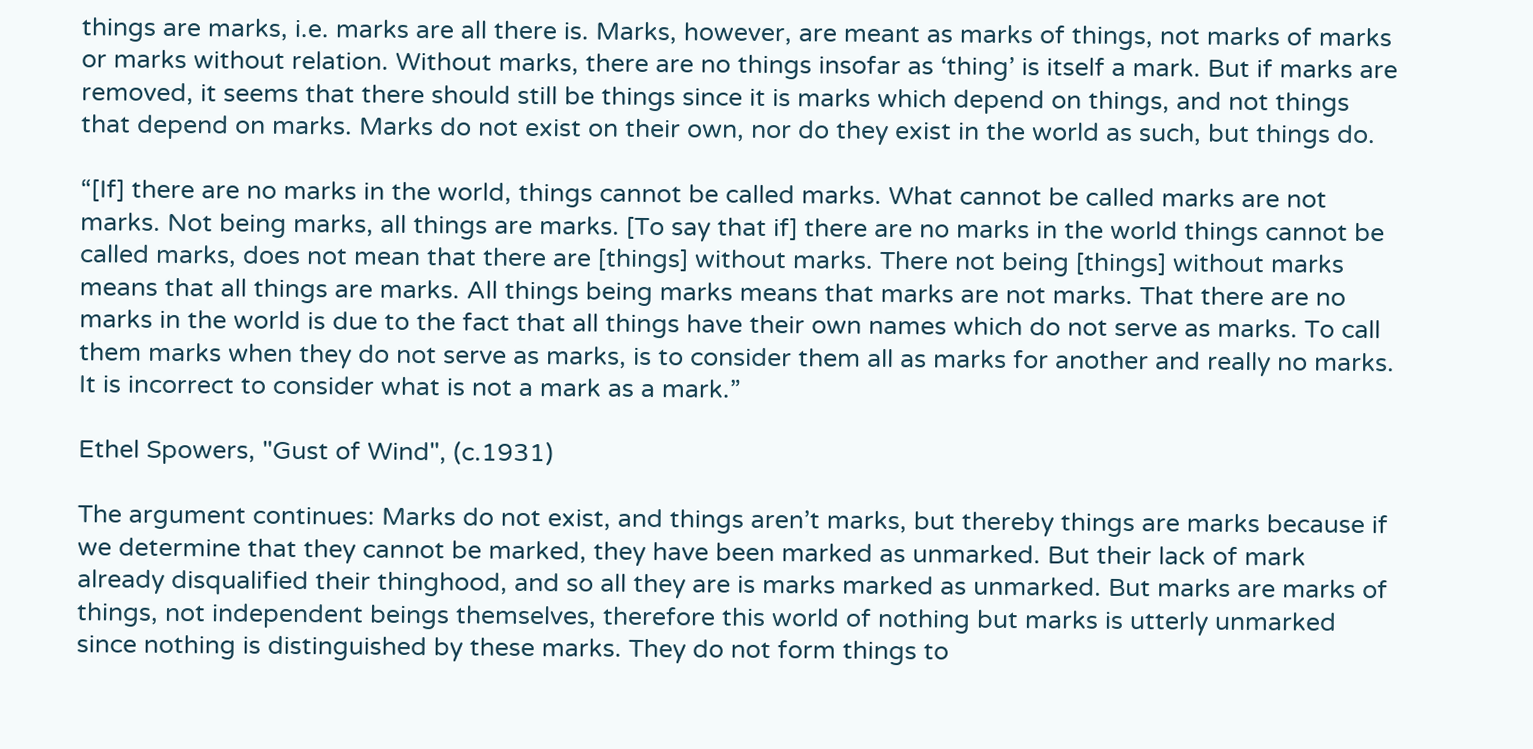things are marks, i.e. marks are all there is. Marks, however, are meant as marks of things, not marks of marks or marks without relation. Without marks, there are no things insofar as ‘thing’ is itself a mark. But if marks are removed, it seems that there should still be things since it is marks which depend on things, and not things that depend on marks. Marks do not exist on their own, nor do they exist in the world as such, but things do.

“[If] there are no marks in the world, things cannot be called marks. What cannot be called marks are not marks. Not being marks, all things are marks. [To say that if] there are no marks in the world things cannot be called marks, does not mean that there are [things] without marks. There not being [things] without marks means that all things are marks. All things being marks means that marks are not marks. That there are no marks in the world is due to the fact that all things have their own names which do not serve as marks. To call them marks when they do not serve as marks, is to consider them all as marks for another and really no marks. It is incorrect to consider what is not a mark as a mark.”

Ethel Spowers, "Gust of Wind", (c.1931)

The argument continues: Marks do not exist, and things aren’t marks, but thereby things are marks because if we determine that they cannot be marked, they have been marked as unmarked. But their lack of mark already disqualified their thinghood, and so all they are is marks marked as unmarked. But marks are marks of things, not independent beings themselves, therefore this world of nothing but marks is utterly unmarked since nothing is distinguished by these marks. They do not form things to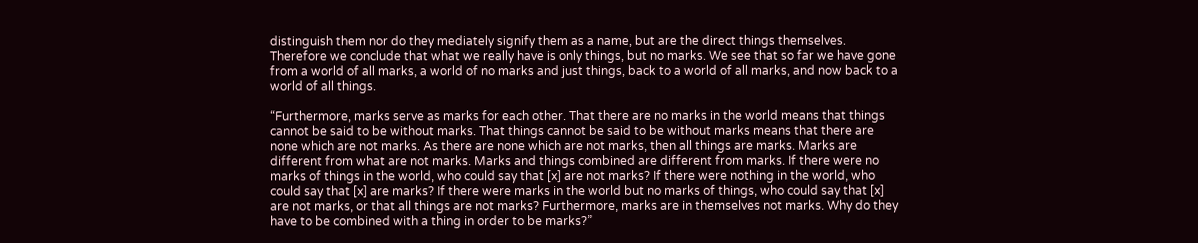distinguish them nor do they mediately signify them as a name, but are the direct things themselves. Therefore we conclude that what we really have is only things, but no marks. We see that so far we have gone from a world of all marks, a world of no marks and just things, back to a world of all marks, and now back to a world of all things.

“Furthermore, marks serve as marks for each other. That there are no marks in the world means that things cannot be said to be without marks. That things cannot be said to be without marks means that there are none which are not marks. As there are none which are not marks, then all things are marks. Marks are different from what are not marks. Marks and things combined are different from marks. If there were no marks of things in the world, who could say that [x] are not marks? If there were nothing in the world, who could say that [x] are marks? If there were marks in the world but no marks of things, who could say that [x] are not marks, or that all things are not marks? Furthermore, marks are in themselves not marks. Why do they have to be combined with a thing in order to be marks?”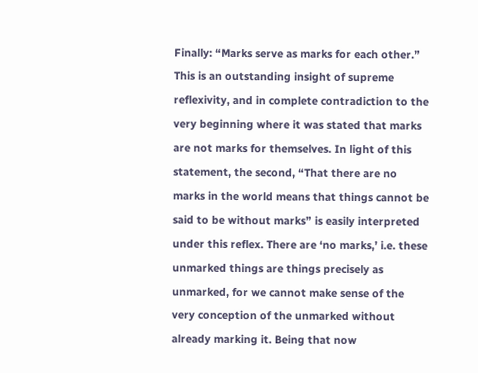Finally: “Marks serve as marks for each other.” This is an outstanding insight of supreme reflexivity, and in complete contradiction to the very beginning where it was stated that marks are not marks for themselves. In light of this statement, the second, “That there are no marks in the world means that things cannot be said to be without marks” is easily interpreted under this reflex. There are ‘no marks,’ i.e. these unmarked things are things precisely as unmarked, for we cannot make sense of the very conception of the unmarked without already marking it. Being that now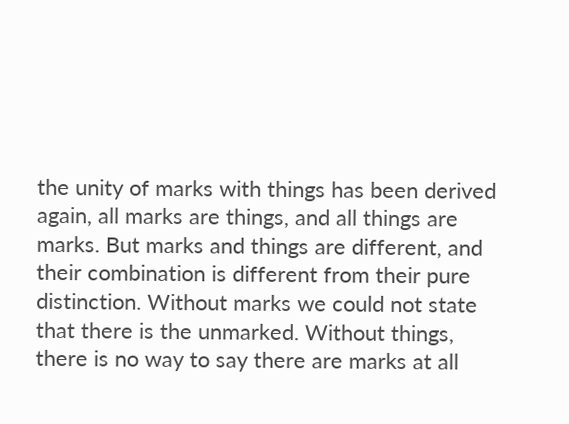the unity of marks with things has been derived again, all marks are things, and all things are marks. But marks and things are different, and their combination is different from their pure distinction. Without marks we could not state that there is the unmarked. Without things, there is no way to say there are marks at all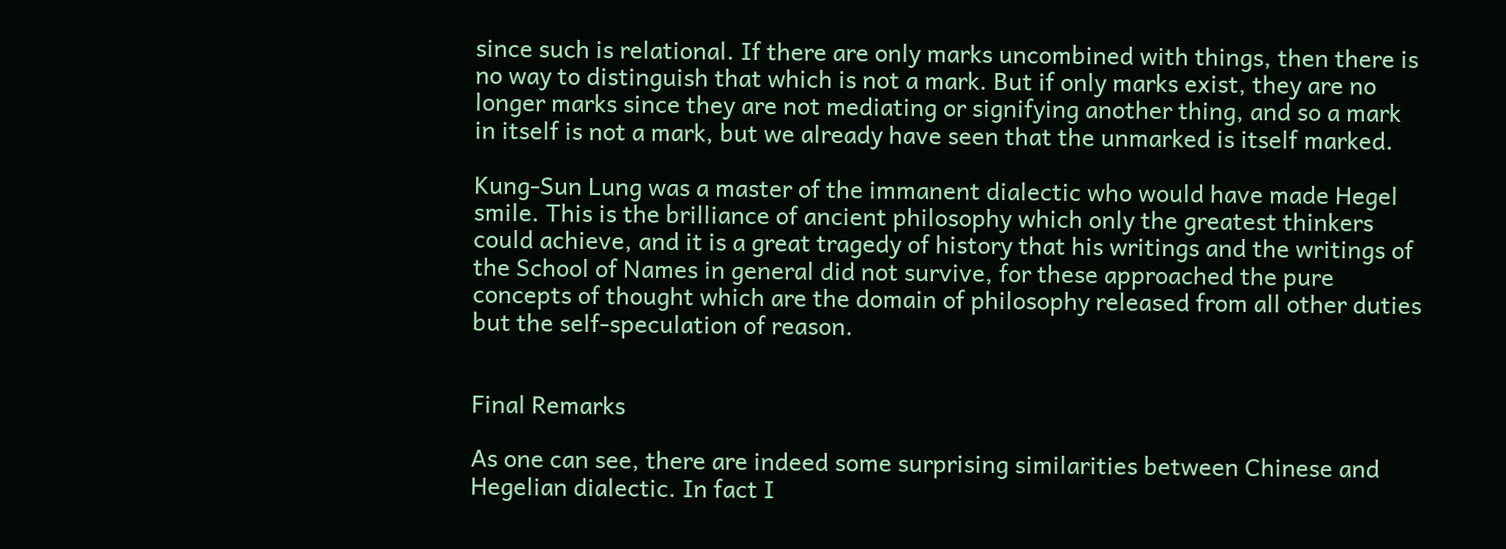since such is relational. If there are only marks uncombined with things, then there is no way to distinguish that which is not a mark. But if only marks exist, they are no longer marks since they are not mediating or signifying another thing, and so a mark in itself is not a mark, but we already have seen that the unmarked is itself marked.

Kung-Sun Lung was a master of the immanent dialectic who would have made Hegel smile. This is the brilliance of ancient philosophy which only the greatest thinkers could achieve, and it is a great tragedy of history that his writings and the writings of the School of Names in general did not survive, for these approached the pure concepts of thought which are the domain of philosophy released from all other duties but the self-speculation of reason.


Final Remarks

As one can see, there are indeed some surprising similarities between Chinese and Hegelian dialectic. In fact I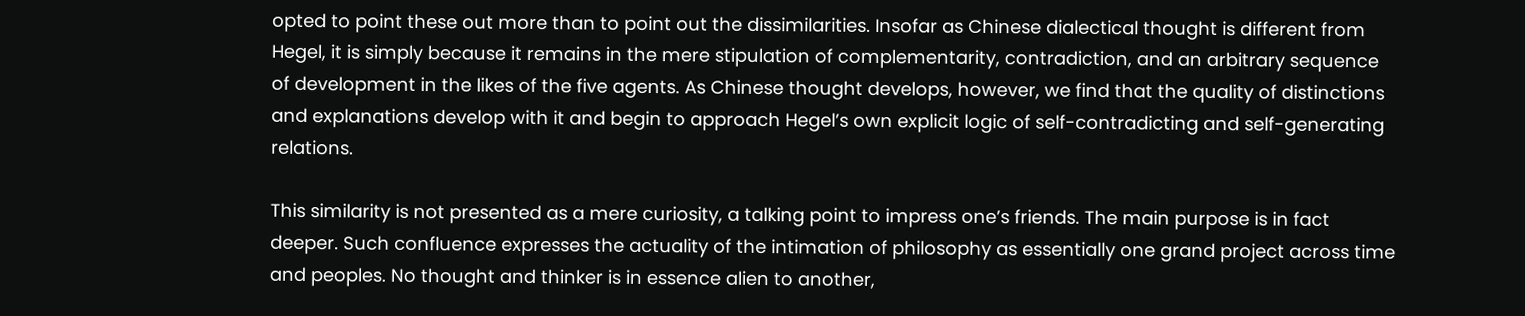opted to point these out more than to point out the dissimilarities. Insofar as Chinese dialectical thought is different from Hegel, it is simply because it remains in the mere stipulation of complementarity, contradiction, and an arbitrary sequence of development in the likes of the five agents. As Chinese thought develops, however, we find that the quality of distinctions and explanations develop with it and begin to approach Hegel’s own explicit logic of self-contradicting and self-generating relations.

This similarity is not presented as a mere curiosity, a talking point to impress one’s friends. The main purpose is in fact deeper. Such confluence expresses the actuality of the intimation of philosophy as essentially one grand project across time and peoples. No thought and thinker is in essence alien to another,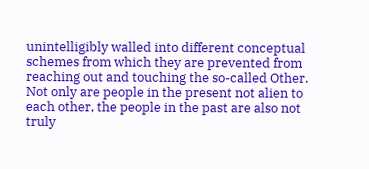unintelligibly walled into different conceptual schemes from which they are prevented from reaching out and touching the so-called Other. Not only are people in the present not alien to each other, the people in the past are also not truly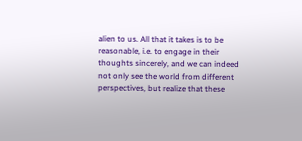alien to us. All that it takes is to be reasonable, i.e. to engage in their thoughts sincerely, and we can indeed not only see the world from different perspectives, but realize that these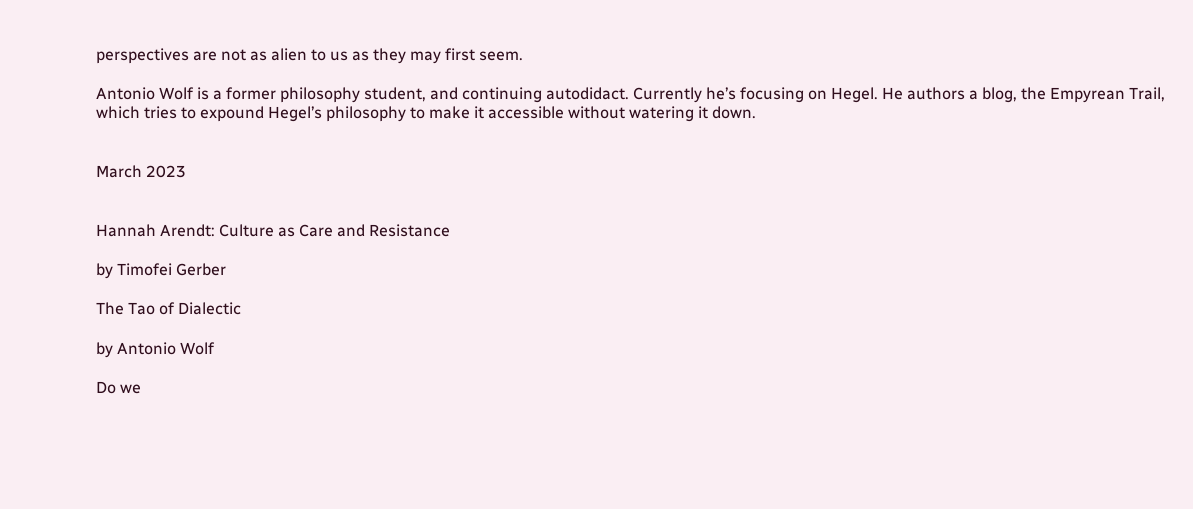perspectives are not as alien to us as they may first seem.

Antonio Wolf is a former philosophy student, and continuing autodidact. Currently he’s focusing on Hegel. He authors a blog, the Empyrean Trail, which tries to expound Hegel’s philosophy to make it accessible without watering it down.


March 2023


Hannah Arendt: Culture as Care and Resistance

by Timofei Gerber

The Tao of Dialectic

by Antonio Wolf

Do we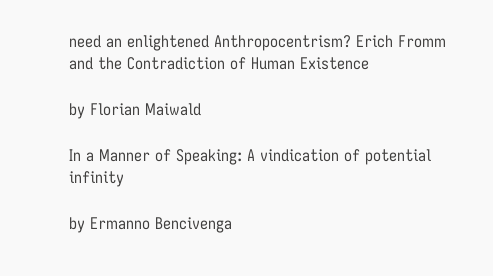need an enlightened Anthropocentrism? Erich Fromm and the Contradiction of Human Existence

by Florian Maiwald

In a Manner of Speaking: A vindication of potential infinity

by Ermanno Bencivenga